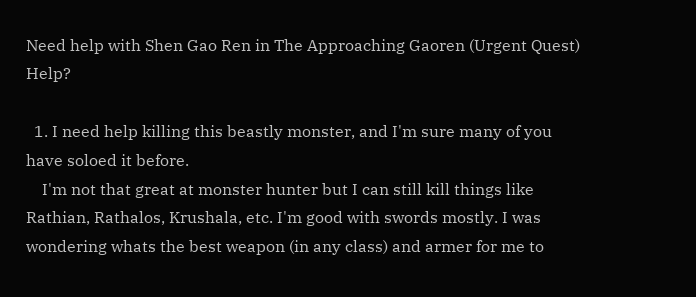Need help with Shen Gao Ren in The Approaching Gaoren (Urgent Quest) Help?

  1. I need help killing this beastly monster, and I'm sure many of you have soloed it before.
    I'm not that great at monster hunter but I can still kill things like Rathian, Rathalos, Krushala, etc. I'm good with swords mostly. I was wondering whats the best weapon (in any class) and armer for me to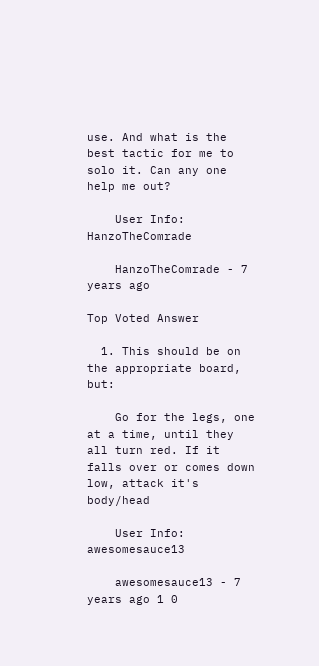use. And what is the best tactic for me to solo it. Can any one help me out?

    User Info: HanzoTheComrade

    HanzoTheComrade - 7 years ago

Top Voted Answer

  1. This should be on the appropriate board, but:

    Go for the legs, one at a time, until they all turn red. If it falls over or comes down low, attack it's body/head

    User Info: awesomesauce13

    awesomesauce13 - 7 years ago 1 0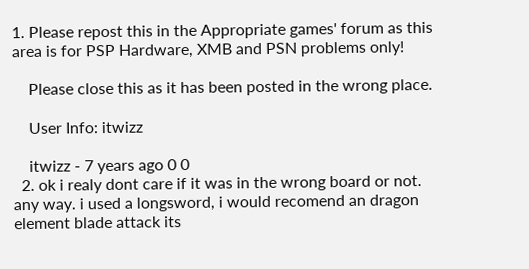1. Please repost this in the Appropriate games' forum as this area is for PSP Hardware, XMB and PSN problems only!

    Please close this as it has been posted in the wrong place.

    User Info: itwizz

    itwizz - 7 years ago 0 0
  2. ok i realy dont care if it was in the wrong board or not. any way. i used a longsword, i would recomend an dragon element blade attack its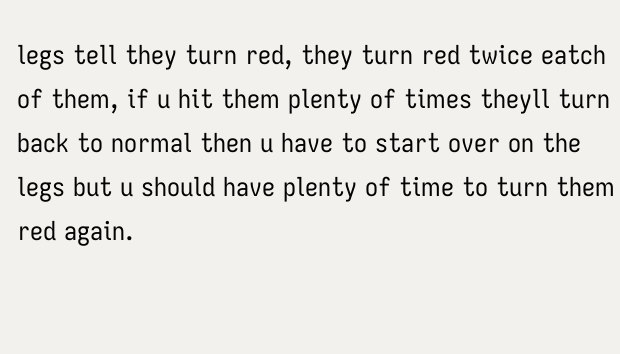legs tell they turn red, they turn red twice eatch of them, if u hit them plenty of times theyll turn back to normal then u have to start over on the legs but u should have plenty of time to turn them red again.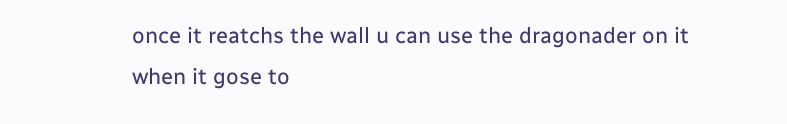once it reatchs the wall u can use the dragonader on it when it gose to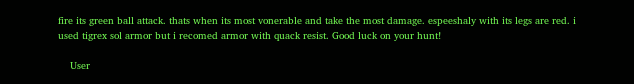fire its green ball attack. thats when its most vonerable and take the most damage. espeeshaly with its legs are red. i used tigrex sol armor but i recomed armor with quack resist. Good luck on your hunt!

    User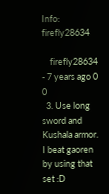Info: firefly28634

    firefly28634 - 7 years ago 0 0
  3. Use long sword and Kushala armor. I beat gaoren by using that set :D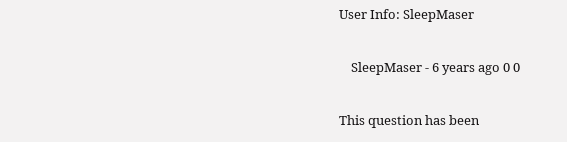User Info: SleepMaser

    SleepMaser - 6 years ago 0 0

This question has been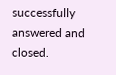successfully answered and closed.